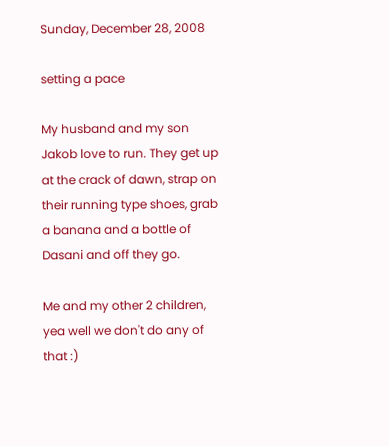Sunday, December 28, 2008

setting a pace

My husband and my son Jakob love to run. They get up at the crack of dawn, strap on their running type shoes, grab a banana and a bottle of Dasani and off they go.

Me and my other 2 children, yea well we don't do any of that :)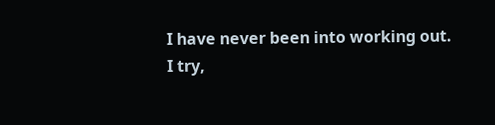I have never been into working out.
I try,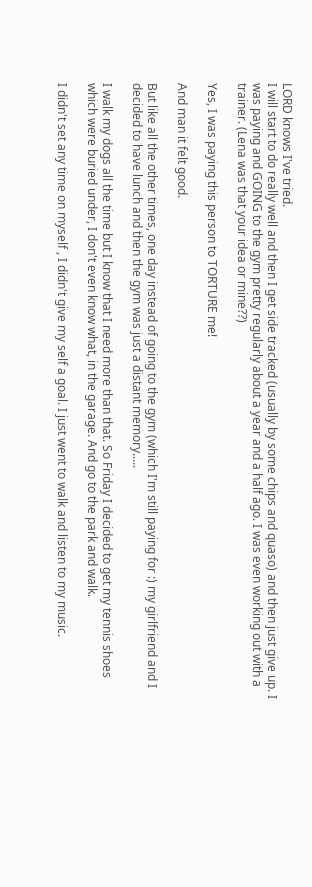LORD knows I've tried.
I will start to do really well and then I get side tracked (usually by some chips and quaso) and then just give up. I was paying and GOING to the gym pretty regularly about a year and a half ago. I was even working out with a trainer. (Lena was that your idea or mine??)

Yes, I was paying this person to TORTURE me!

And man it felt good.

But like all the other times, one day instead of going to the gym (which I'm still paying for :) my girlfriend and I decided to have lunch and then the gym was just a distant memory.....

I walk my dogs all the time but I know that I need more than that. So Friday I decided to get my tennis shoes which were buried under, I don't even know what, in the garage. And go to the park and walk.

I didn't set any time on myself , I didn't give my self a goal. I just went to walk and listen to my music.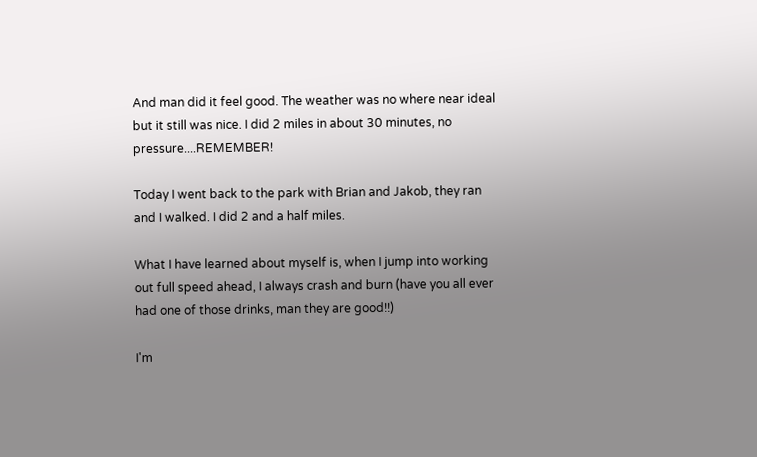And man did it feel good. The weather was no where near ideal but it still was nice. I did 2 miles in about 30 minutes, no pressure....REMEMBER!

Today I went back to the park with Brian and Jakob, they ran and I walked. I did 2 and a half miles.

What I have learned about myself is, when I jump into working out full speed ahead, I always crash and burn (have you all ever had one of those drinks, man they are good!!)

I'm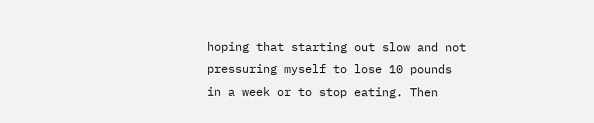hoping that starting out slow and not pressuring myself to lose 10 pounds in a week or to stop eating. Then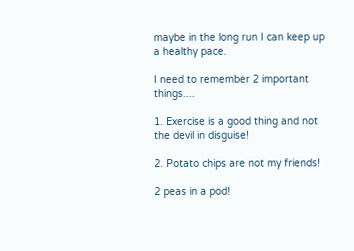maybe in the long run I can keep up a healthy pace.

I need to remember 2 important things....

1. Exercise is a good thing and not the devil in disguise!

2. Potato chips are not my friends!

2 peas in a pod!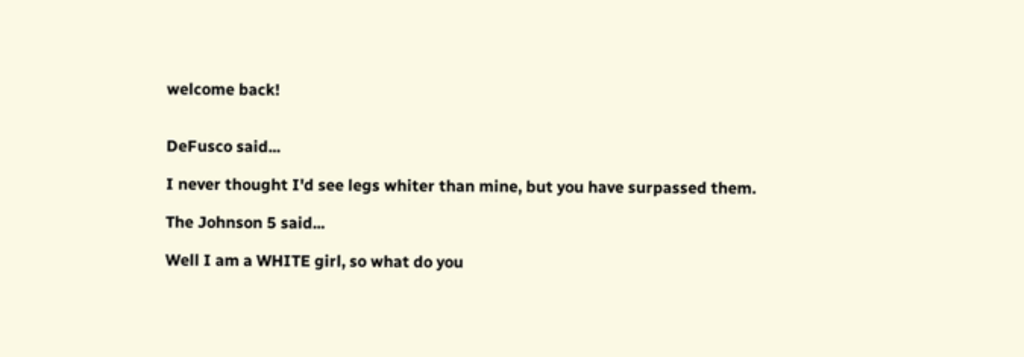welcome back!


DeFusco said...

I never thought I'd see legs whiter than mine, but you have surpassed them.

The Johnson 5 said...

Well I am a WHITE girl, so what do you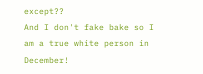except??
And I don't fake bake so I am a true white person in December!